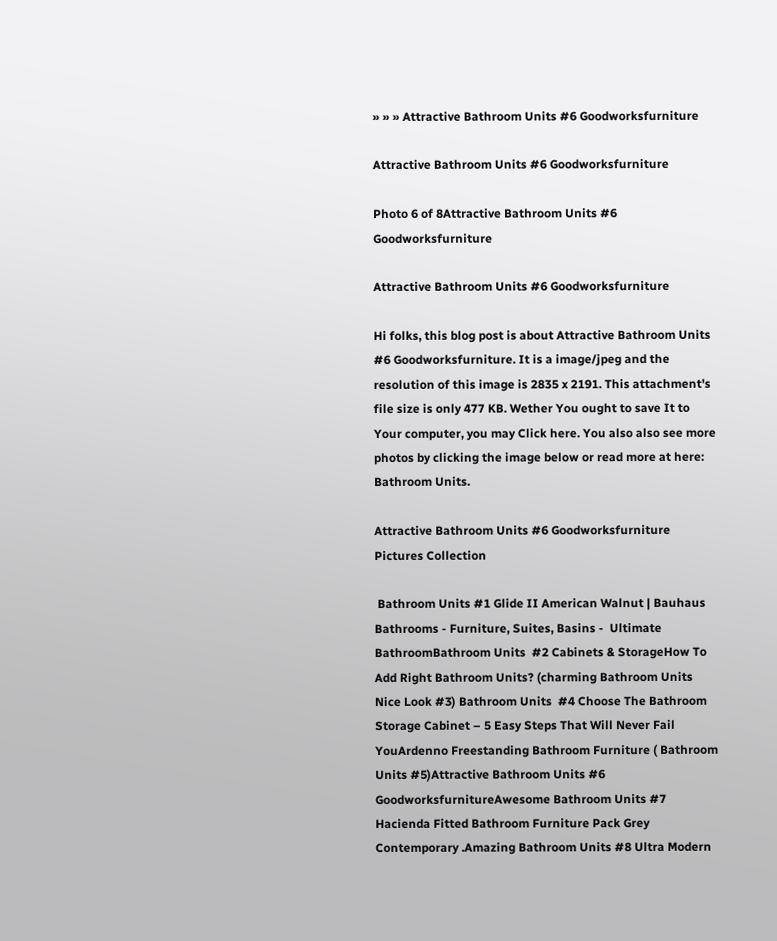» » » Attractive Bathroom Units #6 Goodworksfurniture

Attractive Bathroom Units #6 Goodworksfurniture

Photo 6 of 8Attractive Bathroom Units #6 Goodworksfurniture

Attractive Bathroom Units #6 Goodworksfurniture

Hi folks, this blog post is about Attractive Bathroom Units #6 Goodworksfurniture. It is a image/jpeg and the resolution of this image is 2835 x 2191. This attachment's file size is only 477 KB. Wether You ought to save It to Your computer, you may Click here. You also also see more photos by clicking the image below or read more at here: Bathroom Units.

Attractive Bathroom Units #6 Goodworksfurniture Pictures Collection

 Bathroom Units #1 Glide II American Walnut | Bauhaus Bathrooms - Furniture, Suites, Basins -  Ultimate BathroomBathroom Units  #2 Cabinets & StorageHow To Add Right Bathroom Units? (charming Bathroom Units Nice Look #3) Bathroom Units  #4 Choose The Bathroom Storage Cabinet – 5 Easy Steps That Will Never Fail YouArdenno Freestanding Bathroom Furniture ( Bathroom Units #5)Attractive Bathroom Units #6 GoodworksfurnitureAwesome Bathroom Units #7 Hacienda Fitted Bathroom Furniture Pack Grey Contemporary .Amazing Bathroom Units #8 Ultra Modern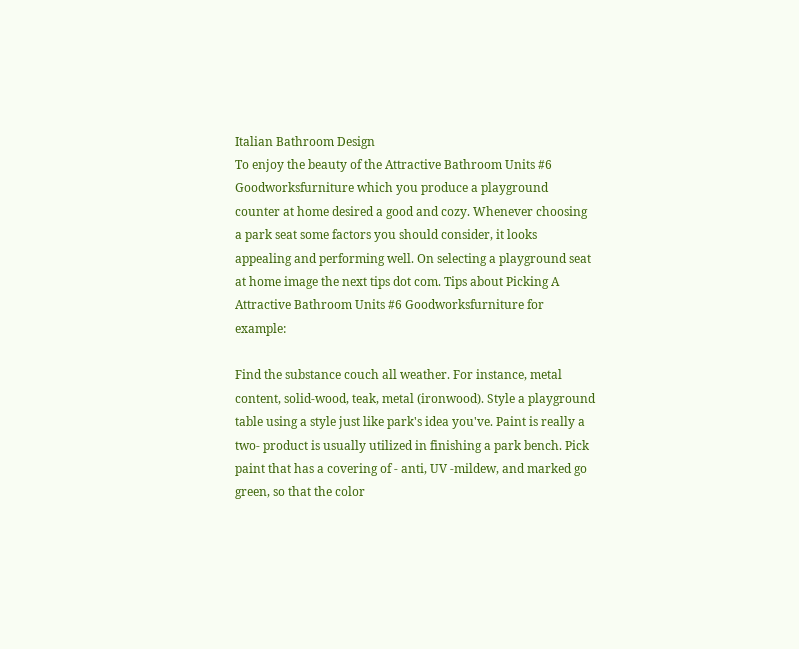Italian Bathroom Design
To enjoy the beauty of the Attractive Bathroom Units #6 Goodworksfurniture which you produce a playground counter at home desired a good and cozy. Whenever choosing a park seat some factors you should consider, it looks appealing and performing well. On selecting a playground seat at home image the next tips dot com. Tips about Picking A Attractive Bathroom Units #6 Goodworksfurniture for example:

Find the substance couch all weather. For instance, metal content, solid-wood, teak, metal (ironwood). Style a playground table using a style just like park's idea you've. Paint is really a two- product is usually utilized in finishing a park bench. Pick paint that has a covering of - anti, UV -mildew, and marked go green, so that the color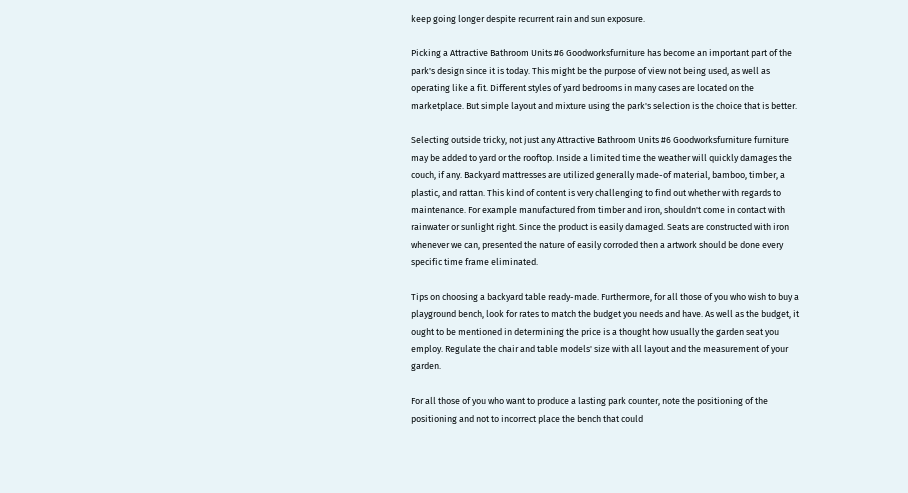keep going longer despite recurrent rain and sun exposure.

Picking a Attractive Bathroom Units #6 Goodworksfurniture has become an important part of the park's design since it is today. This might be the purpose of view not being used, as well as operating like a fit. Different styles of yard bedrooms in many cases are located on the marketplace. But simple layout and mixture using the park's selection is the choice that is better.

Selecting outside tricky, not just any Attractive Bathroom Units #6 Goodworksfurniture furniture may be added to yard or the rooftop. Inside a limited time the weather will quickly damages the couch, if any. Backyard mattresses are utilized generally made-of material, bamboo, timber, a plastic, and rattan. This kind of content is very challenging to find out whether with regards to maintenance. For example manufactured from timber and iron, shouldn't come in contact with rainwater or sunlight right. Since the product is easily damaged. Seats are constructed with iron whenever we can, presented the nature of easily corroded then a artwork should be done every specific time frame eliminated.

Tips on choosing a backyard table ready-made. Furthermore, for all those of you who wish to buy a playground bench, look for rates to match the budget you needs and have. As well as the budget, it ought to be mentioned in determining the price is a thought how usually the garden seat you employ. Regulate the chair and table models' size with all layout and the measurement of your garden.

For all those of you who want to produce a lasting park counter, note the positioning of the positioning and not to incorrect place the bench that could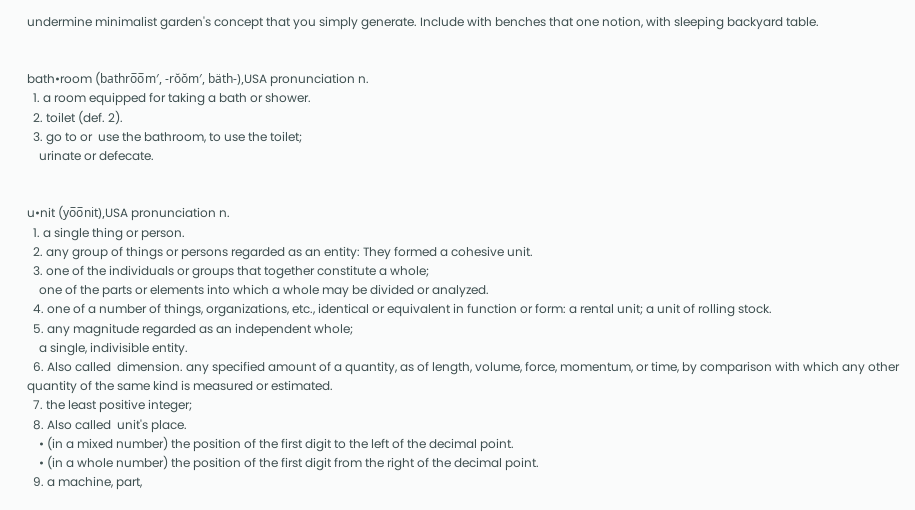undermine minimalist garden's concept that you simply generate. Include with benches that one notion, with sleeping backyard table.


bath•room (bathro̅o̅m′, -rŏŏm′, bäth-),USA pronunciation n.
  1. a room equipped for taking a bath or shower.
  2. toilet (def. 2).
  3. go to or  use the bathroom, to use the toilet;
    urinate or defecate.


u•nit (yo̅o̅nit),USA pronunciation n.
  1. a single thing or person.
  2. any group of things or persons regarded as an entity: They formed a cohesive unit.
  3. one of the individuals or groups that together constitute a whole;
    one of the parts or elements into which a whole may be divided or analyzed.
  4. one of a number of things, organizations, etc., identical or equivalent in function or form: a rental unit; a unit of rolling stock.
  5. any magnitude regarded as an independent whole;
    a single, indivisible entity.
  6. Also called  dimension. any specified amount of a quantity, as of length, volume, force, momentum, or time, by comparison with which any other quantity of the same kind is measured or estimated.
  7. the least positive integer;
  8. Also called  unit's place.
    • (in a mixed number) the position of the first digit to the left of the decimal point.
    • (in a whole number) the position of the first digit from the right of the decimal point.
  9. a machine, part,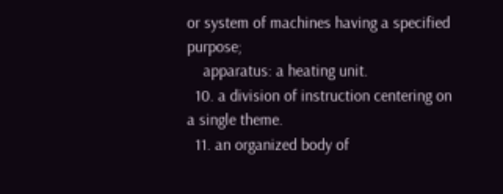or system of machines having a specified purpose;
    apparatus: a heating unit.
  10. a division of instruction centering on a single theme.
  11. an organized body of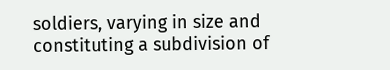soldiers, varying in size and constituting a subdivision of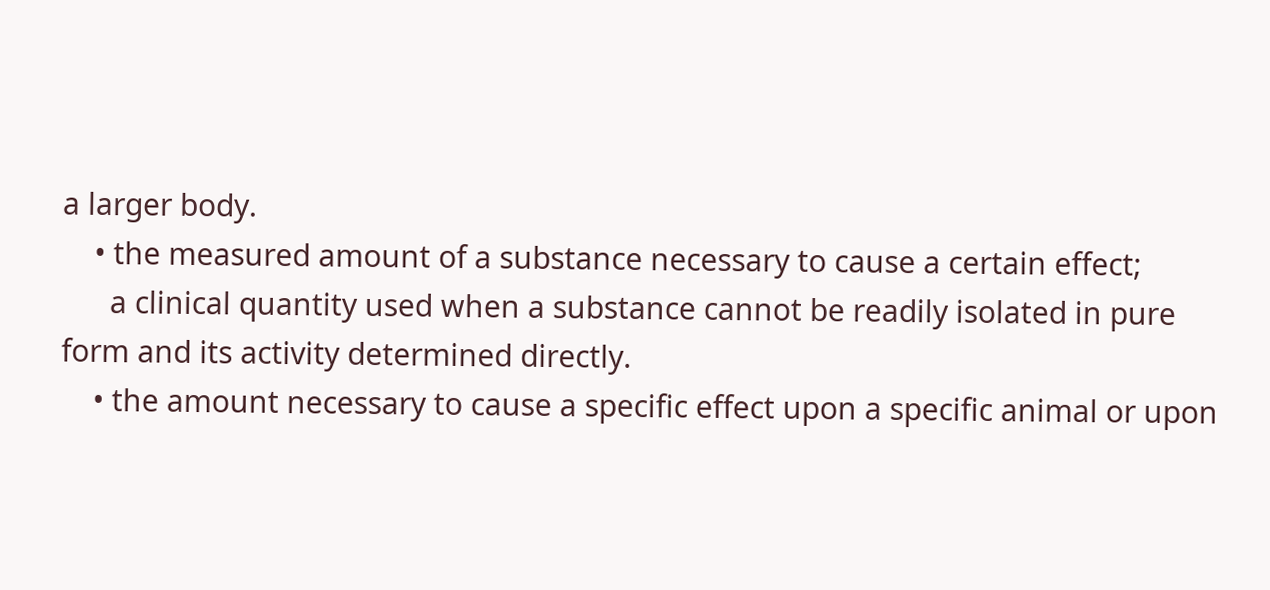a larger body.
    • the measured amount of a substance necessary to cause a certain effect;
      a clinical quantity used when a substance cannot be readily isolated in pure form and its activity determined directly.
    • the amount necessary to cause a specific effect upon a specific animal or upon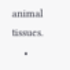animal tissues.
    •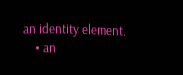an identity element.
    • an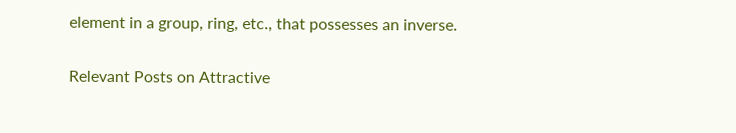element in a group, ring, etc., that possesses an inverse.

Relevant Posts on Attractive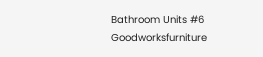Bathroom Units #6 Goodworksfurniture